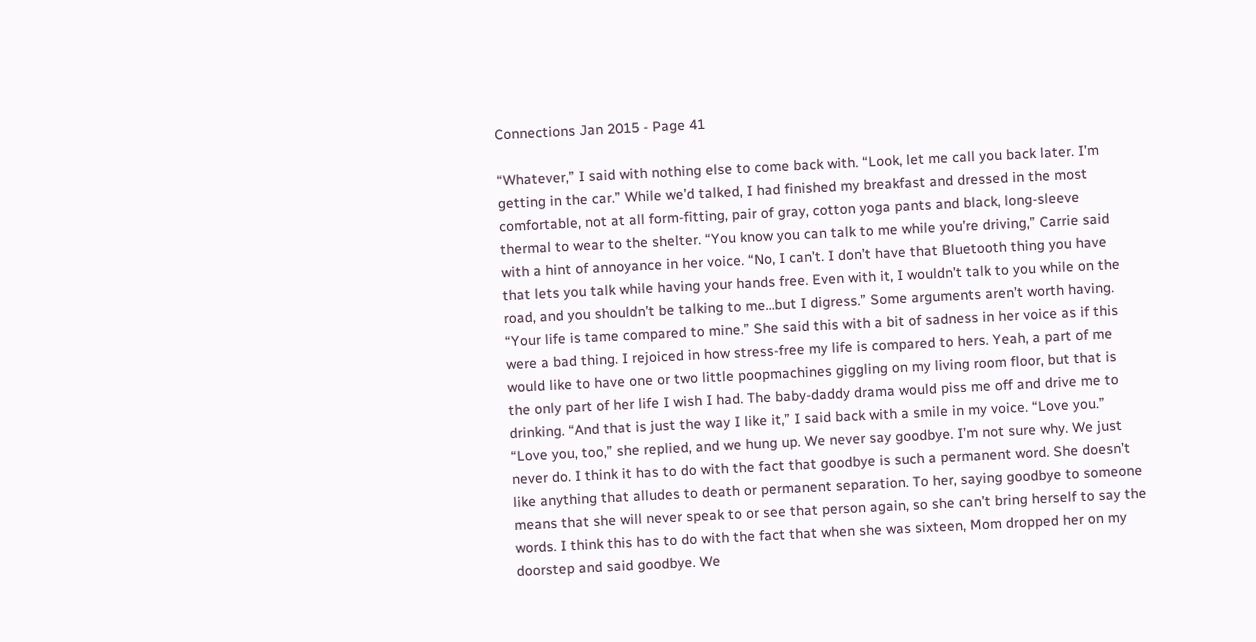Connections Jan 2015 - Page 41

“Whatever,” I said with nothing else to come back with. “Look, let me call you back later. I’m getting in the car.” While we’d talked, I had finished my breakfast and dressed in the most comfortable, not at all form-fitting, pair of gray, cotton yoga pants and black, long-sleeve thermal to wear to the shelter. “You know you can talk to me while you’re driving,” Carrie said with a hint of annoyance in her voice. “No, I can’t. I don’t have that Bluetooth thing you have that lets you talk while having your hands free. Even with it, I wouldn’t talk to you while on the road, and you shouldn’t be talking to me…but I digress.” Some arguments aren’t worth having. “Your life is tame compared to mine.” She said this with a bit of sadness in her voice as if this were a bad thing. I rejoiced in how stress-free my life is compared to hers. Yeah, a part of me would like to have one or two little poopmachines giggling on my living room floor, but that is the only part of her life I wish I had. The baby-daddy drama would piss me off and drive me to drinking. “And that is just the way I like it,” I said back with a smile in my voice. “Love you.” “Love you, too,” she replied, and we hung up. We never say goodbye. I’m not sure why. We just never do. I think it has to do with the fact that goodbye is such a permanent word. She doesn’t like anything that alludes to death or permanent separation. To her, saying goodbye to someone means that she will never speak to or see that person again, so she can’t bring herself to say the words. I think this has to do with the fact that when she was sixteen, Mom dropped her on my doorstep and said goodbye. We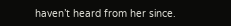haven’t heard from her since.